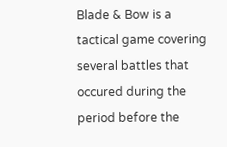Blade & Bow is a tactical game covering several battles that occured during the period before the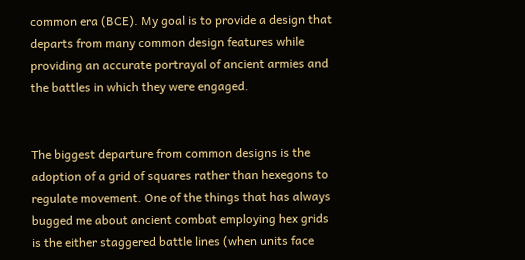common era (BCE). My goal is to provide a design that departs from many common design features while providing an accurate portrayal of ancient armies and the battles in which they were engaged.


The biggest departure from common designs is the adoption of a grid of squares rather than hexegons to regulate movement. One of the things that has always bugged me about ancient combat employing hex grids is the either staggered battle lines (when units face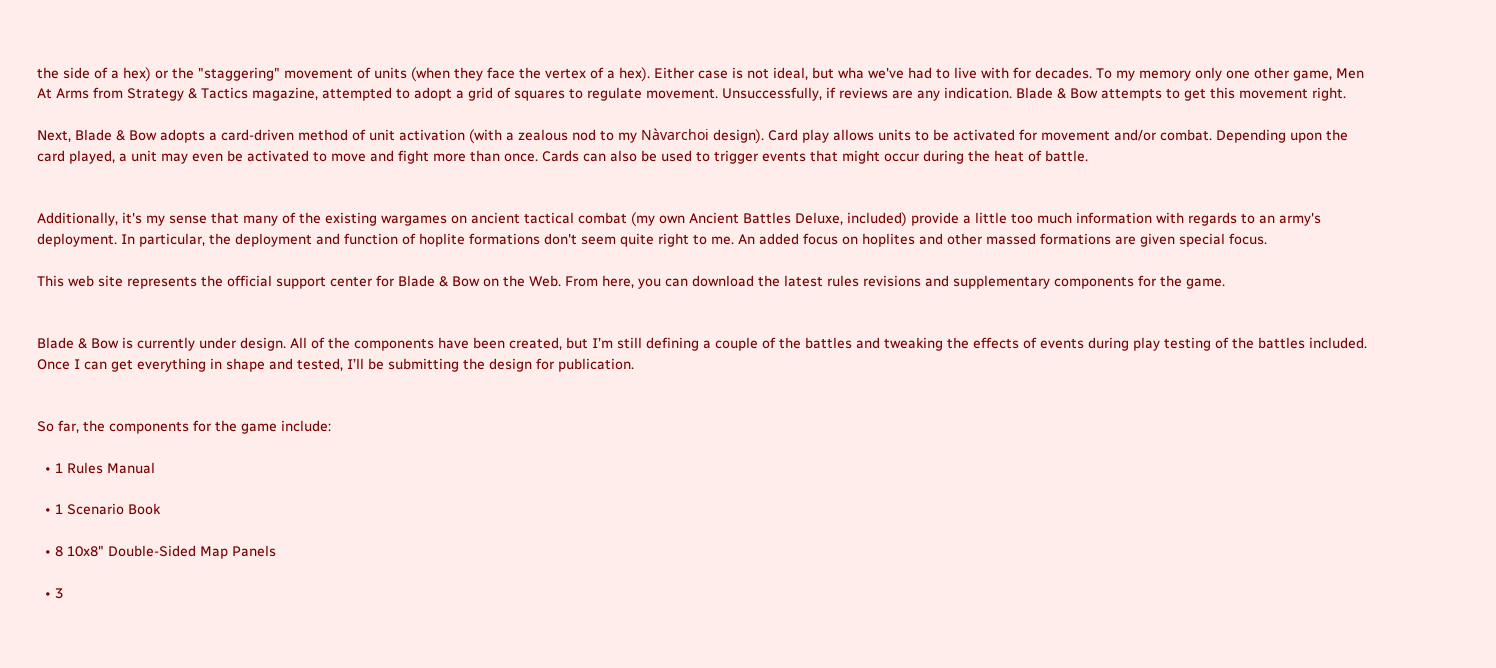the side of a hex) or the "staggering" movement of units (when they face the vertex of a hex). Either case is not ideal, but wha we've had to live with for decades. To my memory only one other game, Men At Arms from Strategy & Tactics magazine, attempted to adopt a grid of squares to regulate movement. Unsuccessfully, if reviews are any indication. Blade & Bow attempts to get this movement right.

Next, Blade & Bow adopts a card-driven method of unit activation (with a zealous nod to my Nàvarchoi design). Card play allows units to be activated for movement and/or combat. Depending upon the card played, a unit may even be activated to move and fight more than once. Cards can also be used to trigger events that might occur during the heat of battle.


Additionally, it's my sense that many of the existing wargames on ancient tactical combat (my own Ancient Battles Deluxe, included) provide a little too much information with regards to an army's deployment. In particular, the deployment and function of hoplite formations don't seem quite right to me. An added focus on hoplites and other massed formations are given special focus.

This web site represents the official support center for Blade & Bow on the Web. From here, you can download the latest rules revisions and supplementary components for the game.


Blade & Bow is currently under design. All of the components have been created, but I’m still defining a couple of the battles and tweaking the effects of events during play testing of the battles included. Once I can get everything in shape and tested, I’ll be submitting the design for publication.


So far, the components for the game include:

  • 1 Rules Manual

  • 1 Scenario Book

  • 8 10x8" Double-Sided Map Panels

  • 3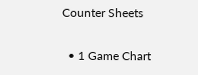Counter Sheets

  • 1 Game Chart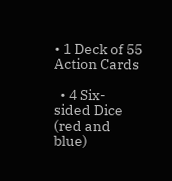• 1 Deck of 55 Action Cards

  • 4 Six-sided Dice (red and blue)